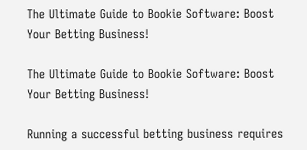The Ultimate Guide to Bookie Software: Boost Your Betting Business!

The Ultimate Guide to Bookie Software: Boost Your Betting Business!

Running a successful betting business requires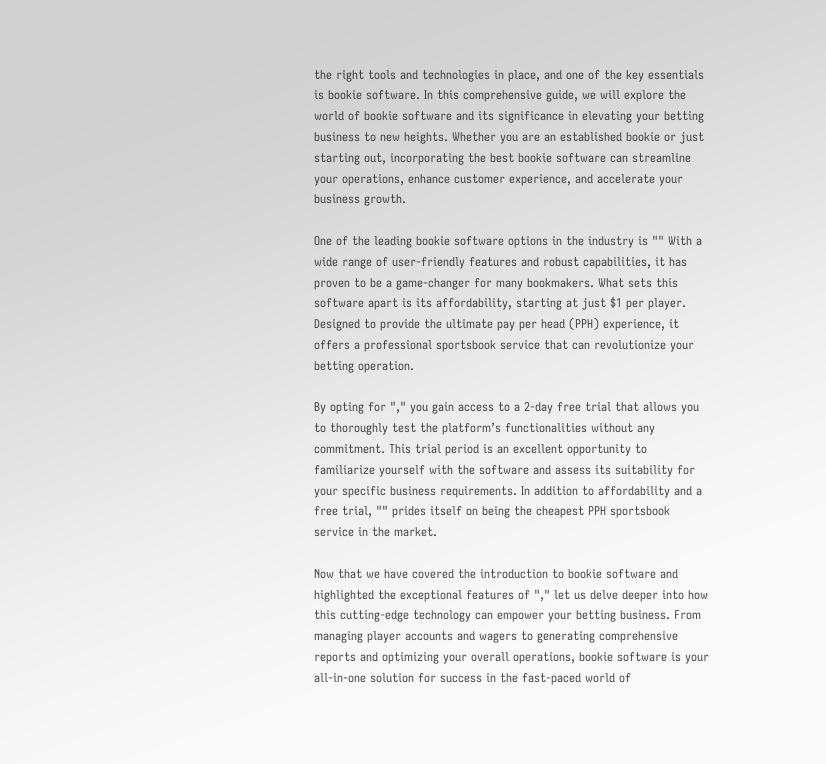the right tools and technologies in place, and one of the key essentials is bookie software. In this comprehensive guide, we will explore the world of bookie software and its significance in elevating your betting business to new heights. Whether you are an established bookie or just starting out, incorporating the best bookie software can streamline your operations, enhance customer experience, and accelerate your business growth.

One of the leading bookie software options in the industry is "" With a wide range of user-friendly features and robust capabilities, it has proven to be a game-changer for many bookmakers. What sets this software apart is its affordability, starting at just $1 per player. Designed to provide the ultimate pay per head (PPH) experience, it offers a professional sportsbook service that can revolutionize your betting operation.

By opting for "," you gain access to a 2-day free trial that allows you to thoroughly test the platform’s functionalities without any commitment. This trial period is an excellent opportunity to familiarize yourself with the software and assess its suitability for your specific business requirements. In addition to affordability and a free trial, "" prides itself on being the cheapest PPH sportsbook service in the market.

Now that we have covered the introduction to bookie software and highlighted the exceptional features of "," let us delve deeper into how this cutting-edge technology can empower your betting business. From managing player accounts and wagers to generating comprehensive reports and optimizing your overall operations, bookie software is your all-in-one solution for success in the fast-paced world of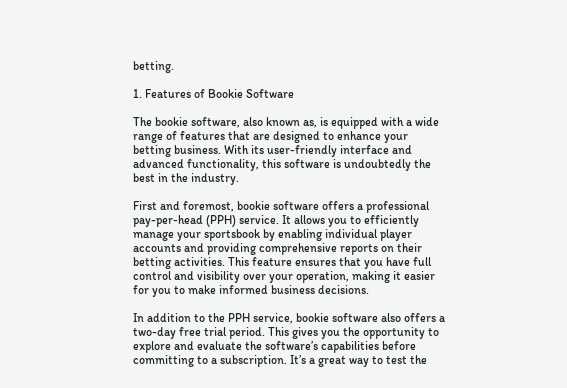betting.

1. Features of Bookie Software

The bookie software, also known as, is equipped with a wide range of features that are designed to enhance your betting business. With its user-friendly interface and advanced functionality, this software is undoubtedly the best in the industry.

First and foremost, bookie software offers a professional pay-per-head (PPH) service. It allows you to efficiently manage your sportsbook by enabling individual player accounts and providing comprehensive reports on their betting activities. This feature ensures that you have full control and visibility over your operation, making it easier for you to make informed business decisions.

In addition to the PPH service, bookie software also offers a two-day free trial period. This gives you the opportunity to explore and evaluate the software’s capabilities before committing to a subscription. It’s a great way to test the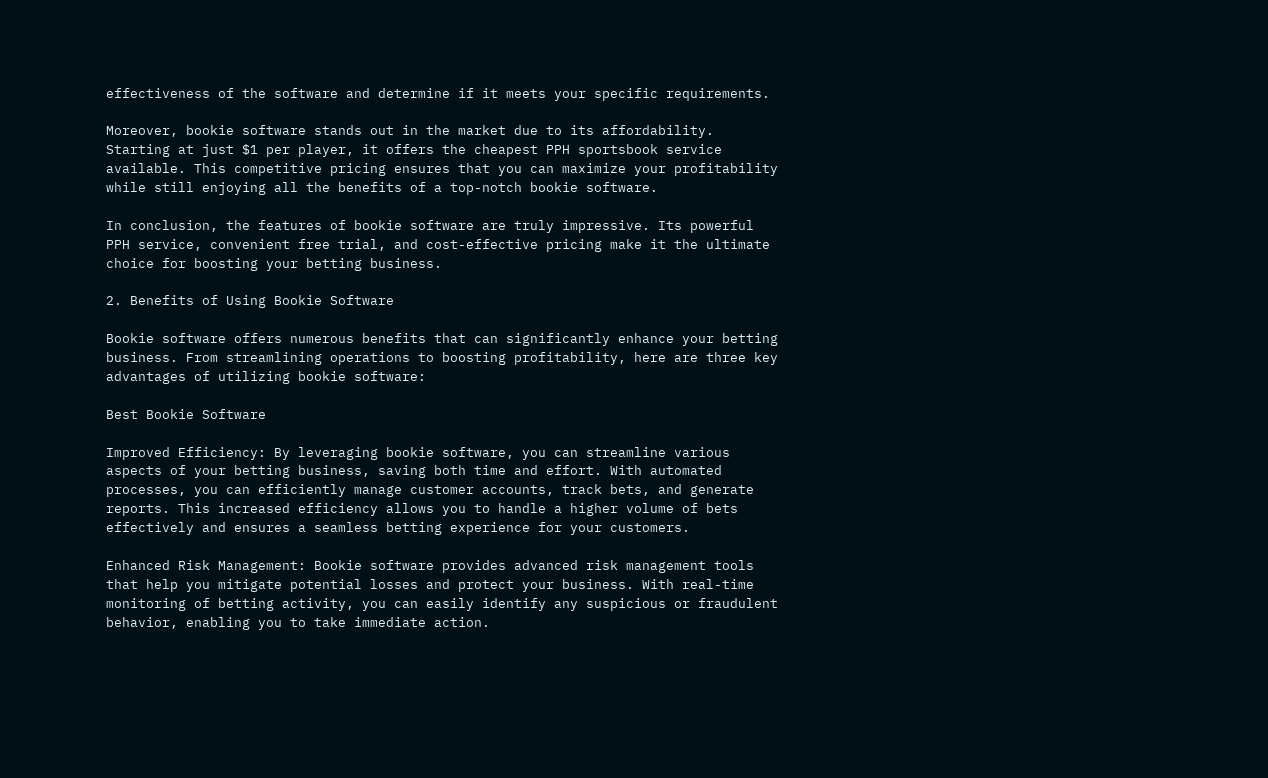effectiveness of the software and determine if it meets your specific requirements.

Moreover, bookie software stands out in the market due to its affordability. Starting at just $1 per player, it offers the cheapest PPH sportsbook service available. This competitive pricing ensures that you can maximize your profitability while still enjoying all the benefits of a top-notch bookie software.

In conclusion, the features of bookie software are truly impressive. Its powerful PPH service, convenient free trial, and cost-effective pricing make it the ultimate choice for boosting your betting business.

2. Benefits of Using Bookie Software

Bookie software offers numerous benefits that can significantly enhance your betting business. From streamlining operations to boosting profitability, here are three key advantages of utilizing bookie software:

Best Bookie Software

Improved Efficiency: By leveraging bookie software, you can streamline various aspects of your betting business, saving both time and effort. With automated processes, you can efficiently manage customer accounts, track bets, and generate reports. This increased efficiency allows you to handle a higher volume of bets effectively and ensures a seamless betting experience for your customers.

Enhanced Risk Management: Bookie software provides advanced risk management tools that help you mitigate potential losses and protect your business. With real-time monitoring of betting activity, you can easily identify any suspicious or fraudulent behavior, enabling you to take immediate action.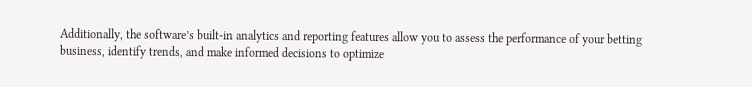Additionally, the software’s built-in analytics and reporting features allow you to assess the performance of your betting business, identify trends, and make informed decisions to optimize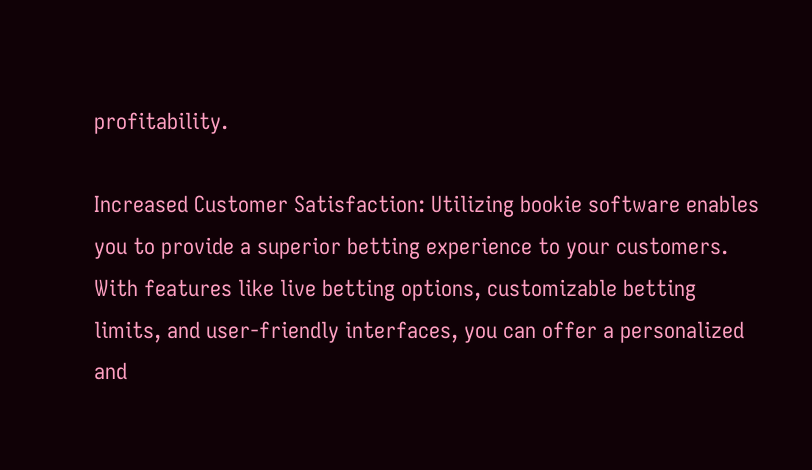profitability.

Increased Customer Satisfaction: Utilizing bookie software enables you to provide a superior betting experience to your customers. With features like live betting options, customizable betting limits, and user-friendly interfaces, you can offer a personalized and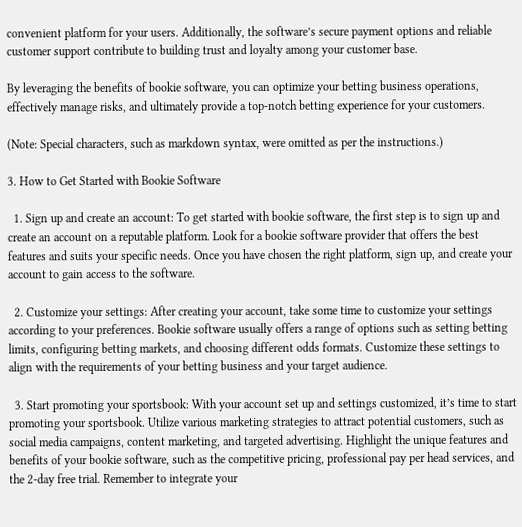convenient platform for your users. Additionally, the software’s secure payment options and reliable customer support contribute to building trust and loyalty among your customer base.

By leveraging the benefits of bookie software, you can optimize your betting business operations, effectively manage risks, and ultimately provide a top-notch betting experience for your customers.

(Note: Special characters, such as markdown syntax, were omitted as per the instructions.)

3. How to Get Started with Bookie Software

  1. Sign up and create an account: To get started with bookie software, the first step is to sign up and create an account on a reputable platform. Look for a bookie software provider that offers the best features and suits your specific needs. Once you have chosen the right platform, sign up, and create your account to gain access to the software.

  2. Customize your settings: After creating your account, take some time to customize your settings according to your preferences. Bookie software usually offers a range of options such as setting betting limits, configuring betting markets, and choosing different odds formats. Customize these settings to align with the requirements of your betting business and your target audience.

  3. Start promoting your sportsbook: With your account set up and settings customized, it’s time to start promoting your sportsbook. Utilize various marketing strategies to attract potential customers, such as social media campaigns, content marketing, and targeted advertising. Highlight the unique features and benefits of your bookie software, such as the competitive pricing, professional pay per head services, and the 2-day free trial. Remember to integrate your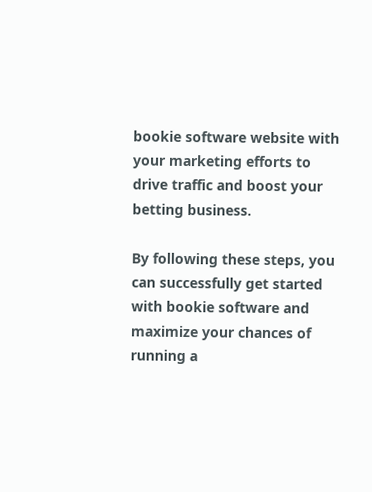bookie software website with your marketing efforts to drive traffic and boost your betting business.

By following these steps, you can successfully get started with bookie software and maximize your chances of running a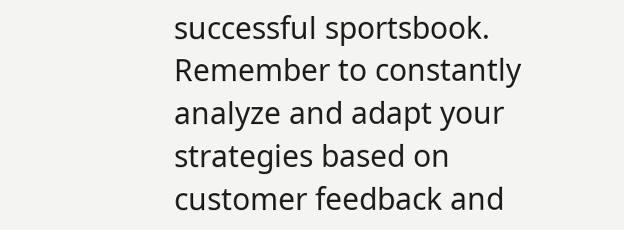successful sportsbook. Remember to constantly analyze and adapt your strategies based on customer feedback and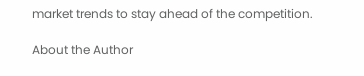market trends to stay ahead of the competition.

About the Author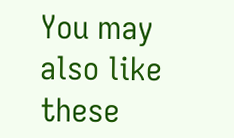You may also like these